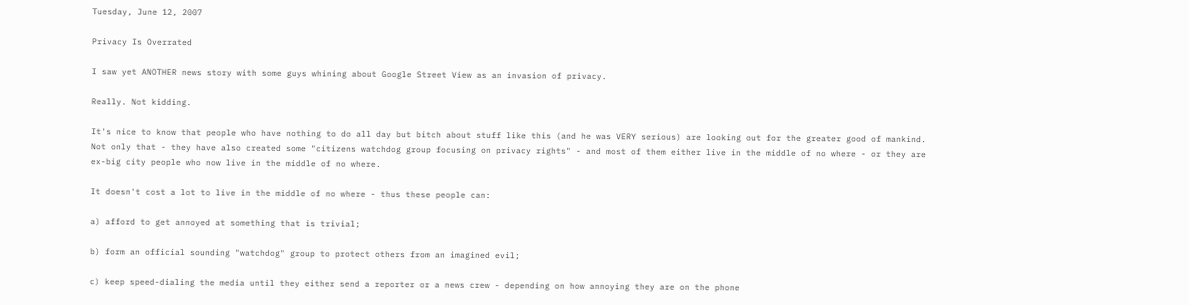Tuesday, June 12, 2007

Privacy Is Overrated

I saw yet ANOTHER news story with some guys whining about Google Street View as an invasion of privacy.

Really. Not kidding.

It's nice to know that people who have nothing to do all day but bitch about stuff like this (and he was VERY serious) are looking out for the greater good of mankind. Not only that - they have also created some "citizens watchdog group focusing on privacy rights" - and most of them either live in the middle of no where - or they are ex-big city people who now live in the middle of no where.

It doesn't cost a lot to live in the middle of no where - thus these people can:

a) afford to get annoyed at something that is trivial;

b) form an official sounding "watchdog" group to protect others from an imagined evil;

c) keep speed-dialing the media until they either send a reporter or a news crew - depending on how annoying they are on the phone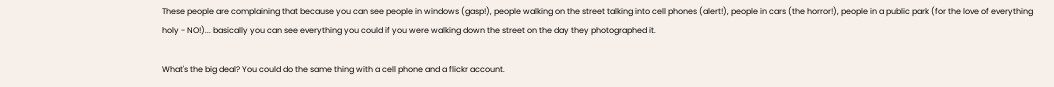These people are complaining that because you can see people in windows (gasp!), people walking on the street talking into cell phones (alert!), people in cars (the horror!), people in a public park (for the love of everything holy - NO!)... basically you can see everything you could if you were walking down the street on the day they photographed it.

What's the big deal? You could do the same thing with a cell phone and a flickr account.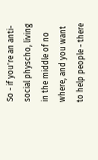So - if you're an anti-social physcho, living in the middle of no where, and you want to help people - there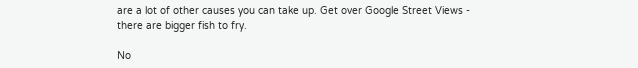are a lot of other causes you can take up. Get over Google Street Views - there are bigger fish to fry.

No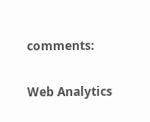comments:

Web Analytics